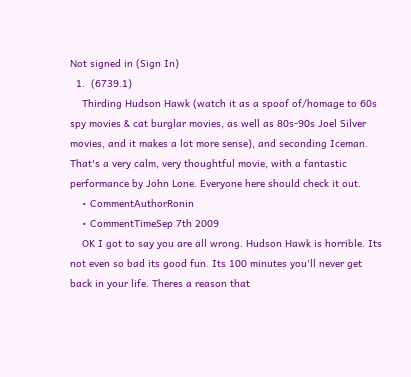Not signed in (Sign In)
  1.  (6739.1)
    Thirding Hudson Hawk (watch it as a spoof of/homage to 60s spy movies & cat burglar movies, as well as 80s-90s Joel Silver movies, and it makes a lot more sense), and seconding Iceman. That's a very calm, very thoughtful movie, with a fantastic performance by John Lone. Everyone here should check it out.
    • CommentAuthorRonin
    • CommentTimeSep 7th 2009
    OK I got to say you are all wrong. Hudson Hawk is horrible. Its not even so bad its good fun. Its 100 minutes you'll never get back in your life. Theres a reason that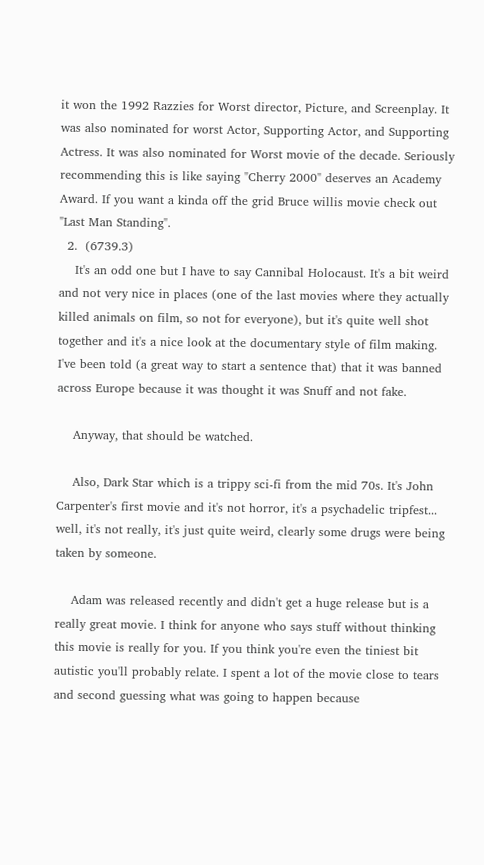it won the 1992 Razzies for Worst director, Picture, and Screenplay. It was also nominated for worst Actor, Supporting Actor, and Supporting Actress. It was also nominated for Worst movie of the decade. Seriously recommending this is like saying "Cherry 2000" deserves an Academy Award. If you want a kinda off the grid Bruce willis movie check out "Last Man Standing".
  2.  (6739.3)
    It's an odd one but I have to say Cannibal Holocaust. It's a bit weird and not very nice in places (one of the last movies where they actually killed animals on film, so not for everyone), but it's quite well shot together and it's a nice look at the documentary style of film making. I've been told (a great way to start a sentence that) that it was banned across Europe because it was thought it was Snuff and not fake.

    Anyway, that should be watched.

    Also, Dark Star which is a trippy sci-fi from the mid 70s. It's John Carpenter's first movie and it's not horror, it's a psychadelic tripfest... well, it's not really, it's just quite weird, clearly some drugs were being taken by someone.

    Adam was released recently and didn't get a huge release but is a really great movie. I think for anyone who says stuff without thinking this movie is really for you. If you think you're even the tiniest bit autistic you'll probably relate. I spent a lot of the movie close to tears and second guessing what was going to happen because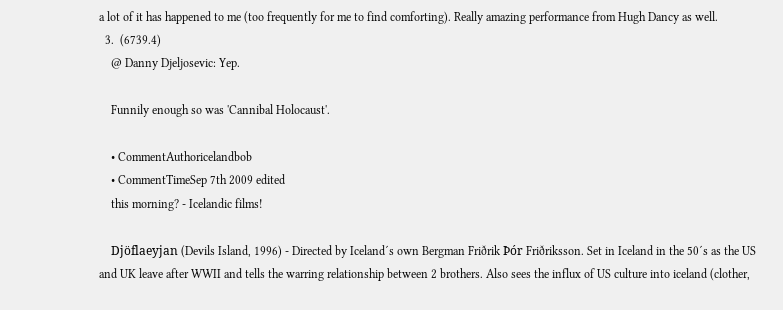a lot of it has happened to me (too frequently for me to find comforting). Really amazing performance from Hugh Dancy as well.
  3.  (6739.4)
    @ Danny Djeljosevic: Yep.

    Funnily enough so was 'Cannibal Holocaust'.

    • CommentAuthoricelandbob
    • CommentTimeSep 7th 2009 edited
    this morning? - Icelandic films!

    Djöflaeyjan (Devils Island, 1996) - Directed by Iceland´s own Bergman Friðrik Þór Friðriksson. Set in Iceland in the 50´s as the US and UK leave after WWII and tells the warring relationship between 2 brothers. Also sees the influx of US culture into iceland (clother,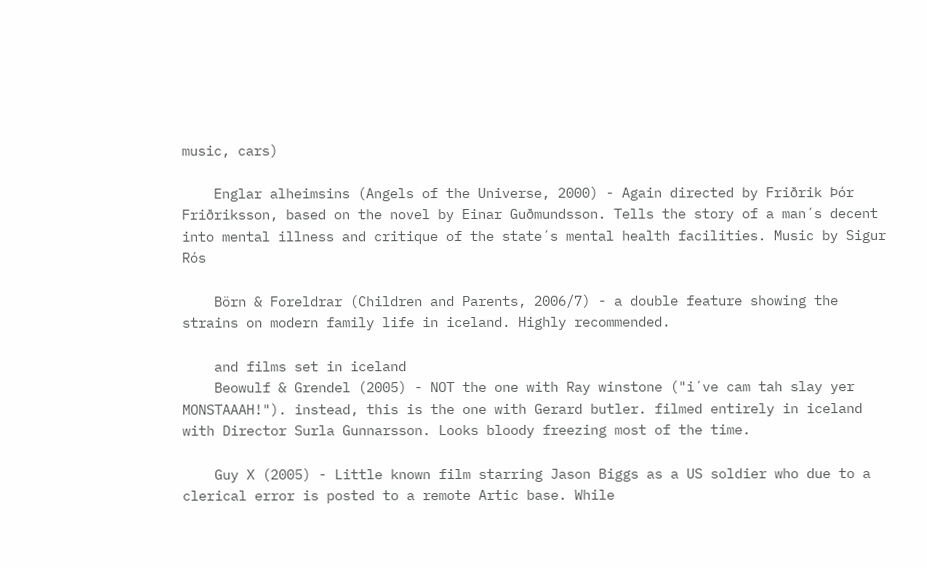music, cars)

    Englar alheimsins (Angels of the Universe, 2000) - Again directed by Friðrik Þór Friðriksson, based on the novel by Einar Guðmundsson. Tells the story of a man´s decent into mental illness and critique of the state´s mental health facilities. Music by Sigur Rós

    Börn & Foreldrar (Children and Parents, 2006/7) - a double feature showing the strains on modern family life in iceland. Highly recommended.

    and films set in iceland
    Beowulf & Grendel (2005) - NOT the one with Ray winstone ("i´ve cam tah slay yer MONSTAAAH!"). instead, this is the one with Gerard butler. filmed entirely in iceland with Director Surla Gunnarsson. Looks bloody freezing most of the time.

    Guy X (2005) - Little known film starring Jason Biggs as a US soldier who due to a clerical error is posted to a remote Artic base. While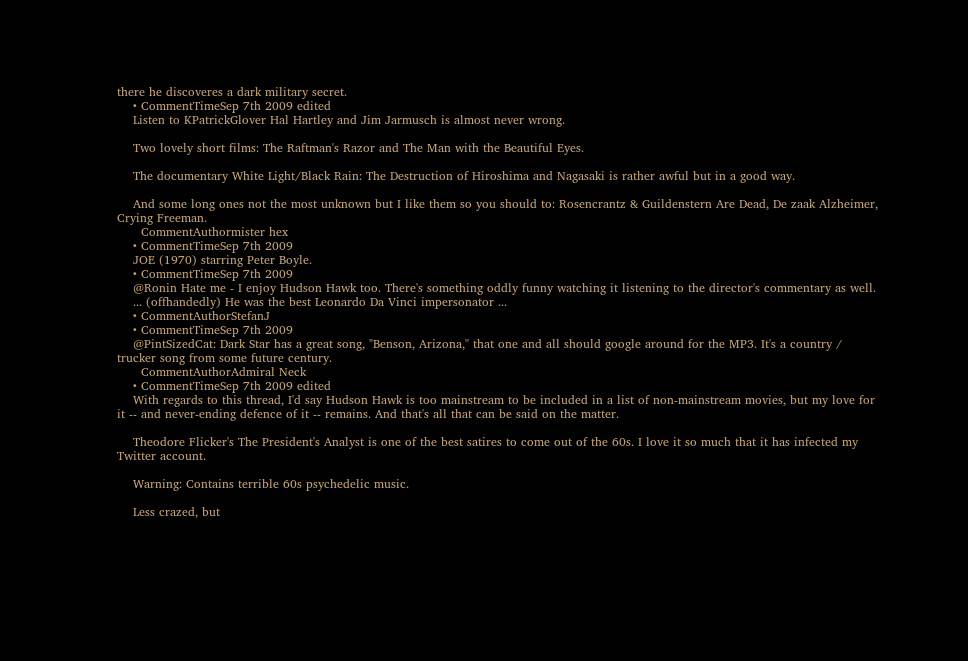there he discoveres a dark military secret.
    • CommentTimeSep 7th 2009 edited
    Listen to KPatrickGlover Hal Hartley and Jim Jarmusch is almost never wrong.

    Two lovely short films: The Raftman's Razor and The Man with the Beautiful Eyes.

    The documentary White Light/Black Rain: The Destruction of Hiroshima and Nagasaki is rather awful but in a good way.

    And some long ones not the most unknown but I like them so you should to: Rosencrantz & Guildenstern Are Dead, De zaak Alzheimer, Crying Freeman.
      CommentAuthormister hex
    • CommentTimeSep 7th 2009
    JOE (1970) starring Peter Boyle.
    • CommentTimeSep 7th 2009
    @Ronin Hate me - I enjoy Hudson Hawk too. There's something oddly funny watching it listening to the director's commentary as well.
    ... (offhandedly) He was the best Leonardo Da Vinci impersonator ...
    • CommentAuthorStefanJ
    • CommentTimeSep 7th 2009
    @PintSizedCat: Dark Star has a great song, "Benson, Arizona," that one and all should google around for the MP3. It's a country / trucker song from some future century.
      CommentAuthorAdmiral Neck
    • CommentTimeSep 7th 2009 edited
    With regards to this thread, I'd say Hudson Hawk is too mainstream to be included in a list of non-mainstream movies, but my love for it -- and never-ending defence of it -- remains. And that's all that can be said on the matter.

    Theodore Flicker's The President's Analyst is one of the best satires to come out of the 60s. I love it so much that it has infected my Twitter account.

    Warning: Contains terrible 60s psychedelic music.

    Less crazed, but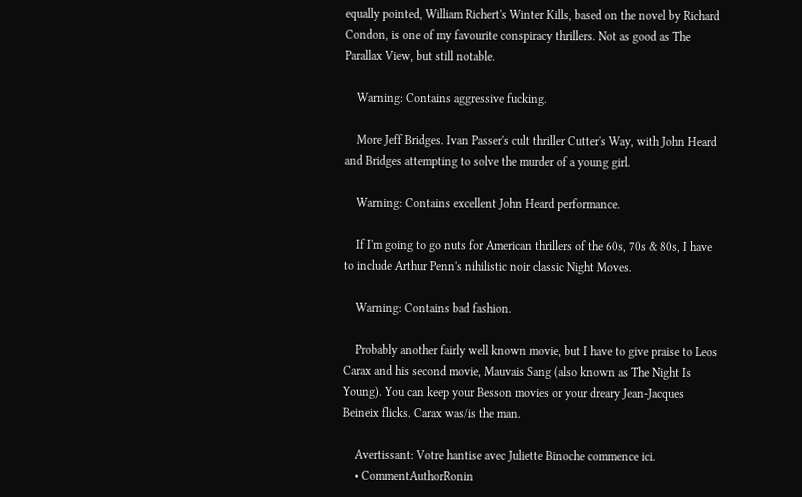equally pointed, William Richert's Winter Kills, based on the novel by Richard Condon, is one of my favourite conspiracy thrillers. Not as good as The Parallax View, but still notable.

    Warning: Contains aggressive fucking.

    More Jeff Bridges. Ivan Passer's cult thriller Cutter's Way, with John Heard and Bridges attempting to solve the murder of a young girl.

    Warning: Contains excellent John Heard performance.

    If I'm going to go nuts for American thrillers of the 60s, 70s & 80s, I have to include Arthur Penn's nihilistic noir classic Night Moves.

    Warning: Contains bad fashion.

    Probably another fairly well known movie, but I have to give praise to Leos Carax and his second movie, Mauvais Sang (also known as The Night Is Young). You can keep your Besson movies or your dreary Jean-Jacques Beineix flicks. Carax was/is the man.

    Avertissant: Votre hantise avec Juliette Binoche commence ici.
    • CommentAuthorRonin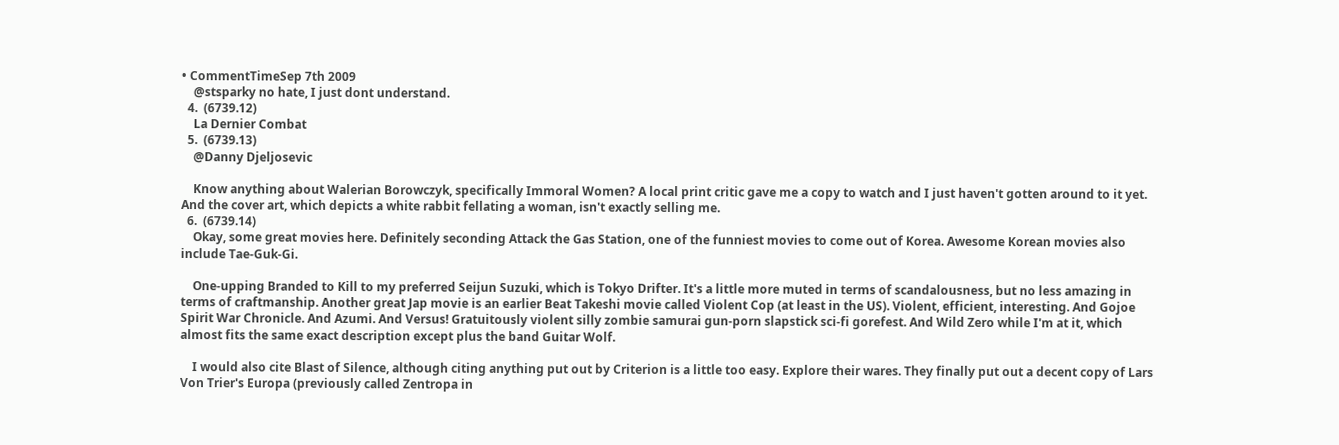• CommentTimeSep 7th 2009
    @stsparky no hate, I just dont understand.
  4.  (6739.12)
    La Dernier Combat
  5.  (6739.13)
    @Danny Djeljosevic

    Know anything about Walerian Borowczyk, specifically Immoral Women? A local print critic gave me a copy to watch and I just haven't gotten around to it yet. And the cover art, which depicts a white rabbit fellating a woman, isn't exactly selling me.
  6.  (6739.14)
    Okay, some great movies here. Definitely seconding Attack the Gas Station, one of the funniest movies to come out of Korea. Awesome Korean movies also include Tae-Guk-Gi.

    One-upping Branded to Kill to my preferred Seijun Suzuki, which is Tokyo Drifter. It's a little more muted in terms of scandalousness, but no less amazing in terms of craftmanship. Another great Jap movie is an earlier Beat Takeshi movie called Violent Cop (at least in the US). Violent, efficient, interesting. And Gojoe Spirit War Chronicle. And Azumi. And Versus! Gratuitously violent silly zombie samurai gun-porn slapstick sci-fi gorefest. And Wild Zero while I'm at it, which almost fits the same exact description except plus the band Guitar Wolf.

    I would also cite Blast of Silence, although citing anything put out by Criterion is a little too easy. Explore their wares. They finally put out a decent copy of Lars Von Trier's Europa (previously called Zentropa in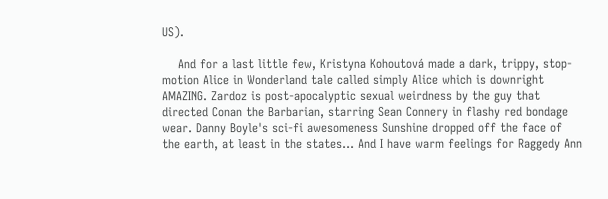US).

    And for a last little few, Kristyna Kohoutová made a dark, trippy, stop-motion Alice in Wonderland tale called simply Alice which is downright AMAZING. Zardoz is post-apocalyptic sexual weirdness by the guy that directed Conan the Barbarian, starring Sean Connery in flashy red bondage wear. Danny Boyle's sci-fi awesomeness Sunshine dropped off the face of the earth, at least in the states... And I have warm feelings for Raggedy Ann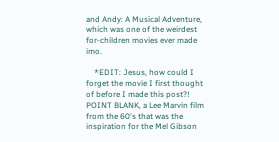and Andy: A Musical Adventure, which was one of the weirdest for-children movies ever made imo.

    *EDIT: Jesus, how could I forget the movie I first thought of before I made this post?! POINT BLANK, a Lee Marvin film from the 60's that was the inspiration for the Mel Gibson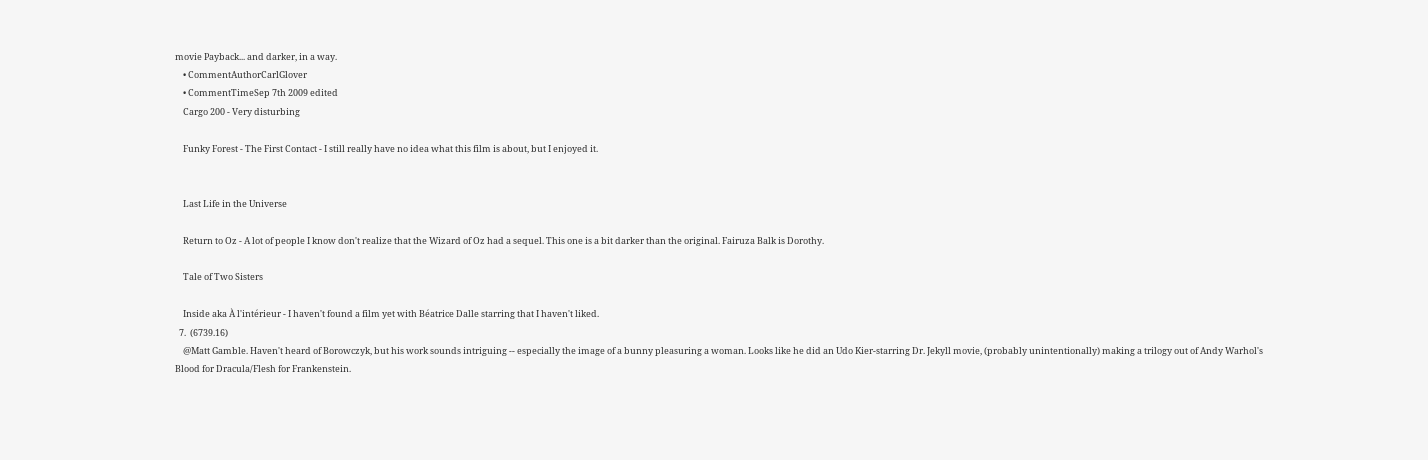movie Payback... and darker, in a way.
    • CommentAuthorCarlGlover
    • CommentTimeSep 7th 2009 edited
    Cargo 200 - Very disturbing

    Funky Forest - The First Contact - I still really have no idea what this film is about, but I enjoyed it.


    Last Life in the Universe

    Return to Oz - A lot of people I know don't realize that the Wizard of Oz had a sequel. This one is a bit darker than the original. Fairuza Balk is Dorothy.

    Tale of Two Sisters

    Inside aka À l'intérieur - I haven't found a film yet with Béatrice Dalle starring that I haven't liked.
  7.  (6739.16)
    @Matt Gamble. Haven't heard of Borowczyk, but his work sounds intriguing -- especially the image of a bunny pleasuring a woman. Looks like he did an Udo Kier-starring Dr. Jekyll movie, (probably unintentionally) making a trilogy out of Andy Warhol's Blood for Dracula/Flesh for Frankenstein.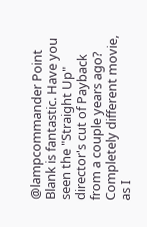@lampcommander Point Blank is fantastic. Have you seen the "Straight Up" director's cut of Payback from a couple years ago? Completely different movie, as I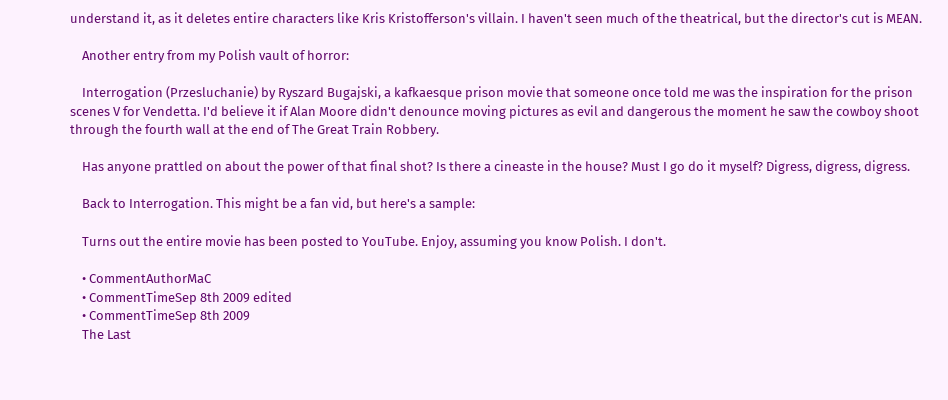understand it, as it deletes entire characters like Kris Kristofferson's villain. I haven't seen much of the theatrical, but the director's cut is MEAN.

    Another entry from my Polish vault of horror:

    Interrogation (Przesluchanie) by Ryszard Bugajski, a kafkaesque prison movie that someone once told me was the inspiration for the prison scenes V for Vendetta. I'd believe it if Alan Moore didn't denounce moving pictures as evil and dangerous the moment he saw the cowboy shoot through the fourth wall at the end of The Great Train Robbery.

    Has anyone prattled on about the power of that final shot? Is there a cineaste in the house? Must I go do it myself? Digress, digress, digress.

    Back to Interrogation. This might be a fan vid, but here's a sample:

    Turns out the entire movie has been posted to YouTube. Enjoy, assuming you know Polish. I don't.

    • CommentAuthorMaC
    • CommentTimeSep 8th 2009 edited
    • CommentTimeSep 8th 2009
    The Last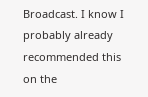Broadcast. I know I probably already recommended this on the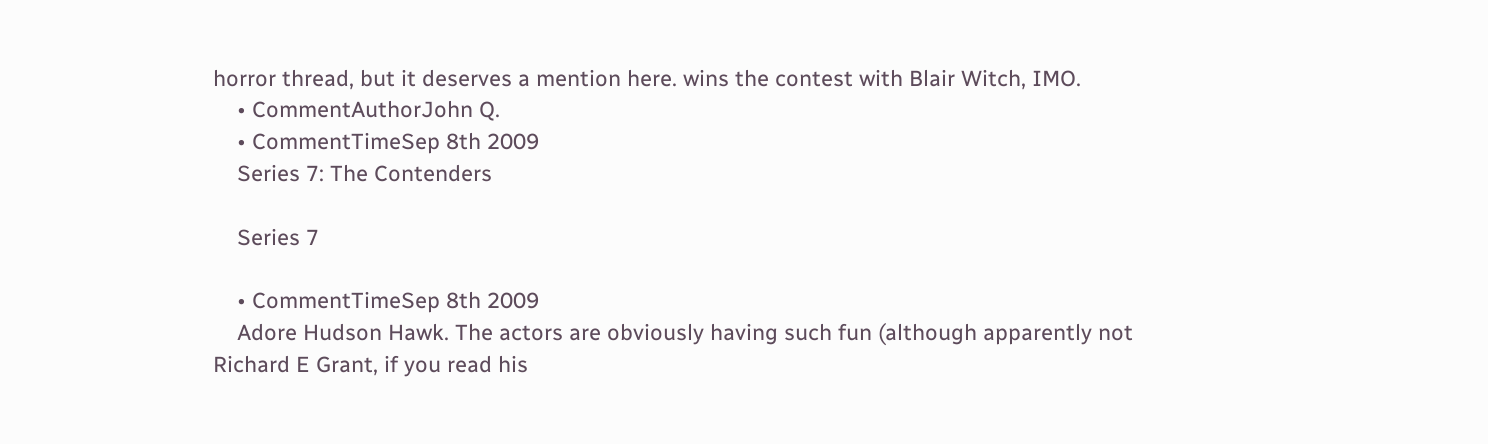horror thread, but it deserves a mention here. wins the contest with Blair Witch, IMO.
    • CommentAuthorJohn Q.
    • CommentTimeSep 8th 2009
    Series 7: The Contenders

    Series 7

    • CommentTimeSep 8th 2009
    Adore Hudson Hawk. The actors are obviously having such fun (although apparently not Richard E Grant, if you read his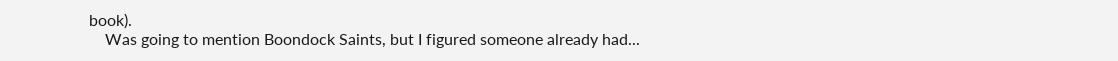book).
    Was going to mention Boondock Saints, but I figured someone already had...